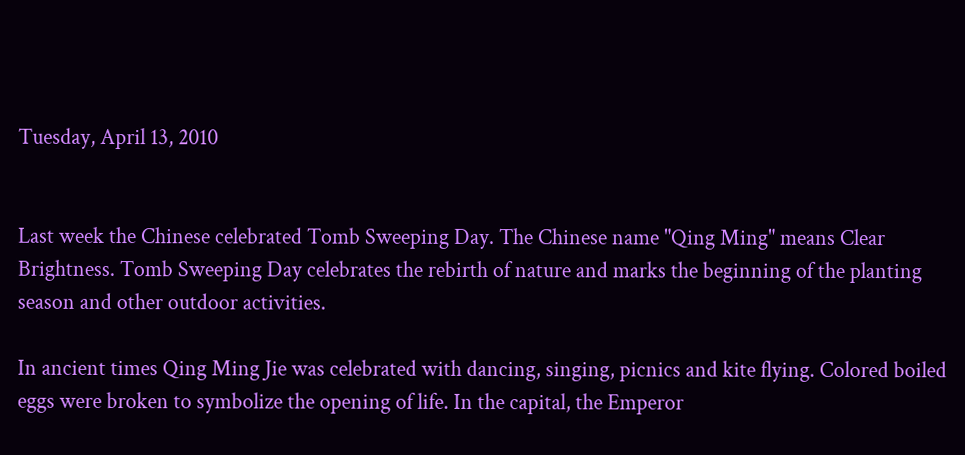Tuesday, April 13, 2010


Last week the Chinese celebrated Tomb Sweeping Day. The Chinese name "Qing Ming" means Clear Brightness. Tomb Sweeping Day celebrates the rebirth of nature and marks the beginning of the planting season and other outdoor activities.

In ancient times Qing Ming Jie was celebrated with dancing, singing, picnics and kite flying. Colored boiled eggs were broken to symbolize the opening of life. In the capital, the Emperor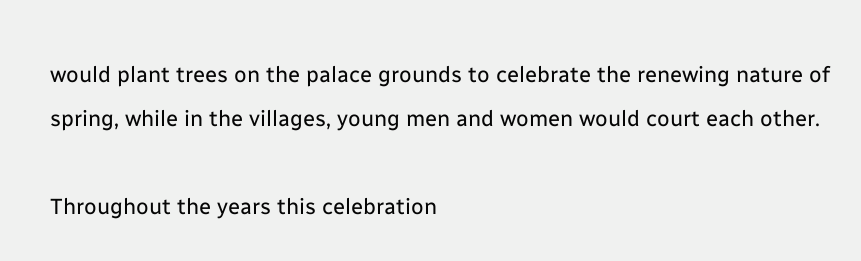would plant trees on the palace grounds to celebrate the renewing nature of spring, while in the villages, young men and women would court each other.

Throughout the years this celebration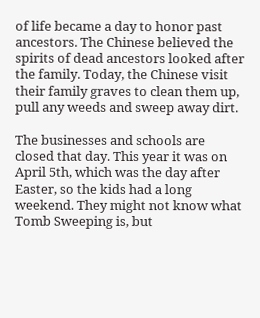of life became a day to honor past ancestors. The Chinese believed the spirits of dead ancestors looked after the family. Today, the Chinese visit their family graves to clean them up, pull any weeds and sweep away dirt.

The businesses and schools are closed that day. This year it was on April 5th, which was the day after Easter, so the kids had a long weekend. They might not know what Tomb Sweeping is, but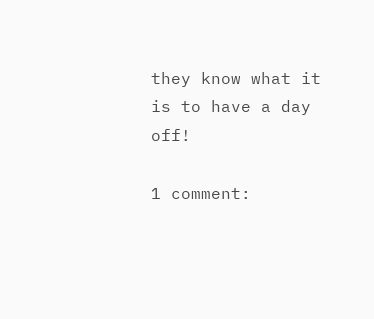they know what it is to have a day off!

1 comment: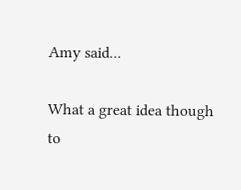Amy said...

What a great idea though to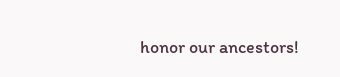honor our ancestors!